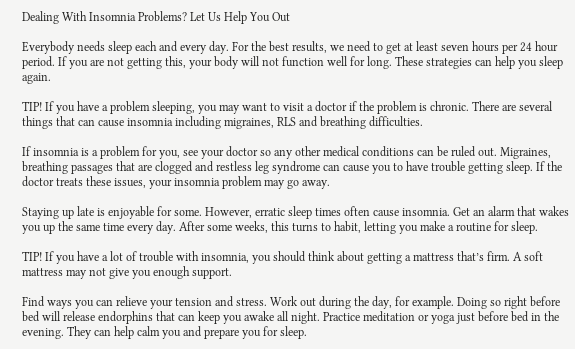Dealing With Insomnia Problems? Let Us Help You Out

Everybody needs sleep each and every day. For the best results, we need to get at least seven hours per 24 hour period. If you are not getting this, your body will not function well for long. These strategies can help you sleep again.

TIP! If you have a problem sleeping, you may want to visit a doctor if the problem is chronic. There are several things that can cause insomnia including migraines, RLS and breathing difficulties.

If insomnia is a problem for you, see your doctor so any other medical conditions can be ruled out. Migraines, breathing passages that are clogged and restless leg syndrome can cause you to have trouble getting sleep. If the doctor treats these issues, your insomnia problem may go away.

Staying up late is enjoyable for some. However, erratic sleep times often cause insomnia. Get an alarm that wakes you up the same time every day. After some weeks, this turns to habit, letting you make a routine for sleep.

TIP! If you have a lot of trouble with insomnia, you should think about getting a mattress that’s firm. A soft mattress may not give you enough support.

Find ways you can relieve your tension and stress. Work out during the day, for example. Doing so right before bed will release endorphins that can keep you awake all night. Practice meditation or yoga just before bed in the evening. They can help calm you and prepare you for sleep.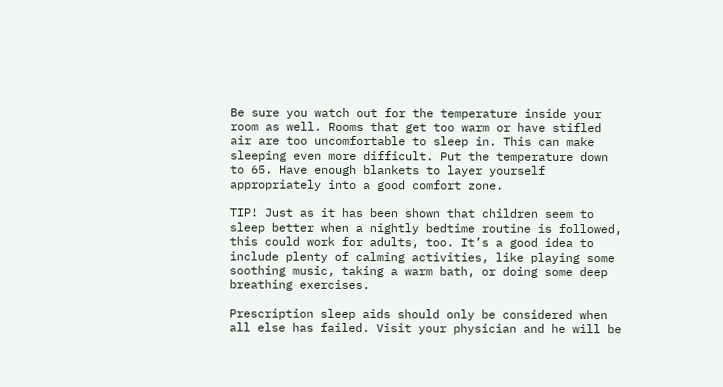Be sure you watch out for the temperature inside your room as well. Rooms that get too warm or have stifled air are too uncomfortable to sleep in. This can make sleeping even more difficult. Put the temperature down to 65. Have enough blankets to layer yourself appropriately into a good comfort zone.

TIP! Just as it has been shown that children seem to sleep better when a nightly bedtime routine is followed, this could work for adults, too. It’s a good idea to include plenty of calming activities, like playing some soothing music, taking a warm bath, or doing some deep breathing exercises.

Prescription sleep aids should only be considered when all else has failed. Visit your physician and he will be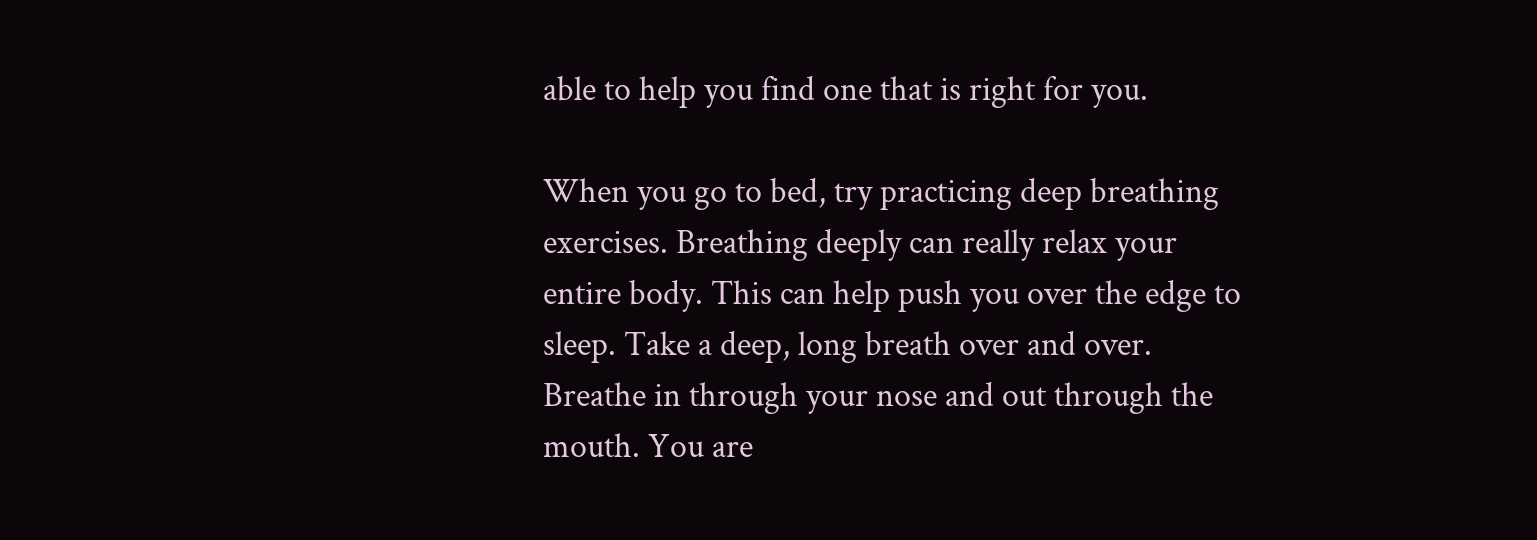able to help you find one that is right for you.

When you go to bed, try practicing deep breathing exercises. Breathing deeply can really relax your entire body. This can help push you over the edge to sleep. Take a deep, long breath over and over. Breathe in through your nose and out through the mouth. You are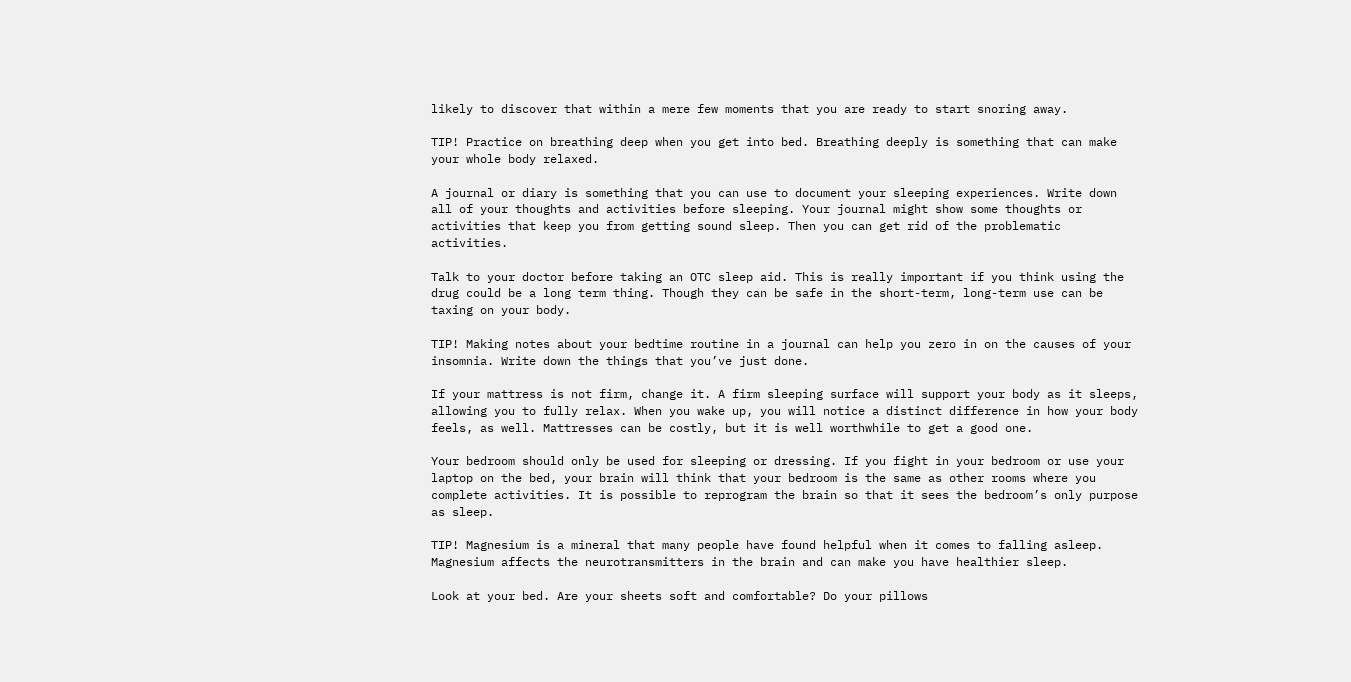likely to discover that within a mere few moments that you are ready to start snoring away.

TIP! Practice on breathing deep when you get into bed. Breathing deeply is something that can make your whole body relaxed.

A journal or diary is something that you can use to document your sleeping experiences. Write down all of your thoughts and activities before sleeping. Your journal might show some thoughts or activities that keep you from getting sound sleep. Then you can get rid of the problematic activities.

Talk to your doctor before taking an OTC sleep aid. This is really important if you think using the drug could be a long term thing. Though they can be safe in the short-term, long-term use can be taxing on your body.

TIP! Making notes about your bedtime routine in a journal can help you zero in on the causes of your insomnia. Write down the things that you’ve just done.

If your mattress is not firm, change it. A firm sleeping surface will support your body as it sleeps, allowing you to fully relax. When you wake up, you will notice a distinct difference in how your body feels, as well. Mattresses can be costly, but it is well worthwhile to get a good one.

Your bedroom should only be used for sleeping or dressing. If you fight in your bedroom or use your laptop on the bed, your brain will think that your bedroom is the same as other rooms where you complete activities. It is possible to reprogram the brain so that it sees the bedroom’s only purpose as sleep.

TIP! Magnesium is a mineral that many people have found helpful when it comes to falling asleep. Magnesium affects the neurotransmitters in the brain and can make you have healthier sleep.

Look at your bed. Are your sheets soft and comfortable? Do your pillows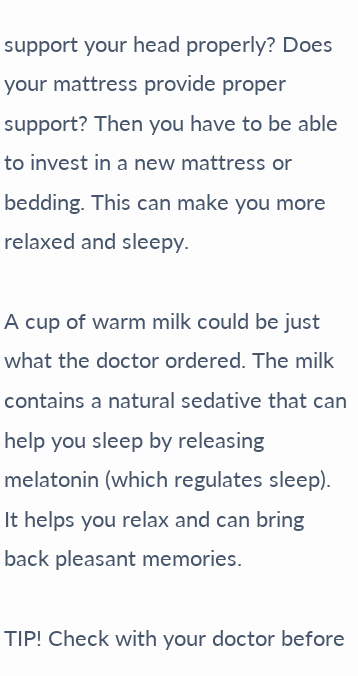support your head properly? Does your mattress provide proper support? Then you have to be able to invest in a new mattress or bedding. This can make you more relaxed and sleepy.

A cup of warm milk could be just what the doctor ordered. The milk contains a natural sedative that can help you sleep by releasing melatonin (which regulates sleep). It helps you relax and can bring back pleasant memories.

TIP! Check with your doctor before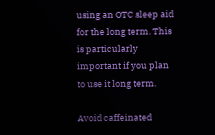using an OTC sleep aid for the long term. This is particularly important if you plan to use it long term.

Avoid caffeinated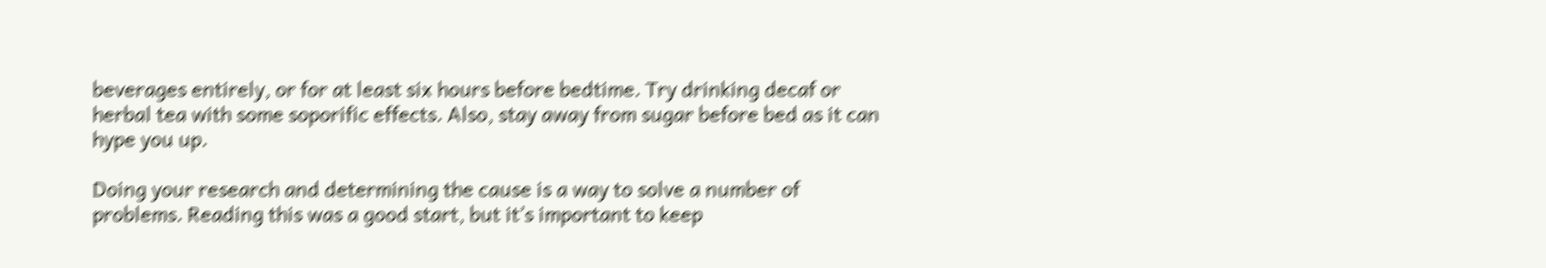beverages entirely, or for at least six hours before bedtime. Try drinking decaf or herbal tea with some soporific effects. Also, stay away from sugar before bed as it can hype you up.

Doing your research and determining the cause is a way to solve a number of problems. Reading this was a good start, but it’s important to keep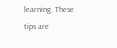learning. These tips are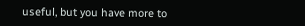useful, but you have more to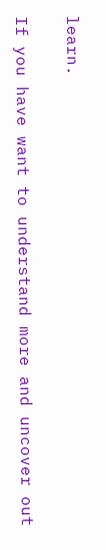learn.

If you have want to understand more and uncover out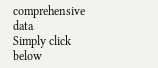comprehensive data
Simply click below